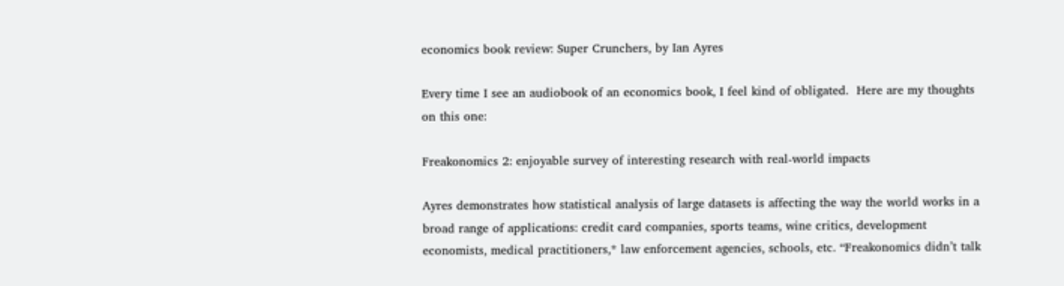economics book review: Super Crunchers, by Ian Ayres

Every time I see an audiobook of an economics book, I feel kind of obligated.  Here are my thoughts on this one:

Freakonomics 2: enjoyable survey of interesting research with real-world impacts

Ayres demonstrates how statistical analysis of large datasets is affecting the way the world works in a broad range of applications: credit card companies, sports teams, wine critics, development economists, medical practitioners,* law enforcement agencies, schools, etc. “Freakonomics didn’t talk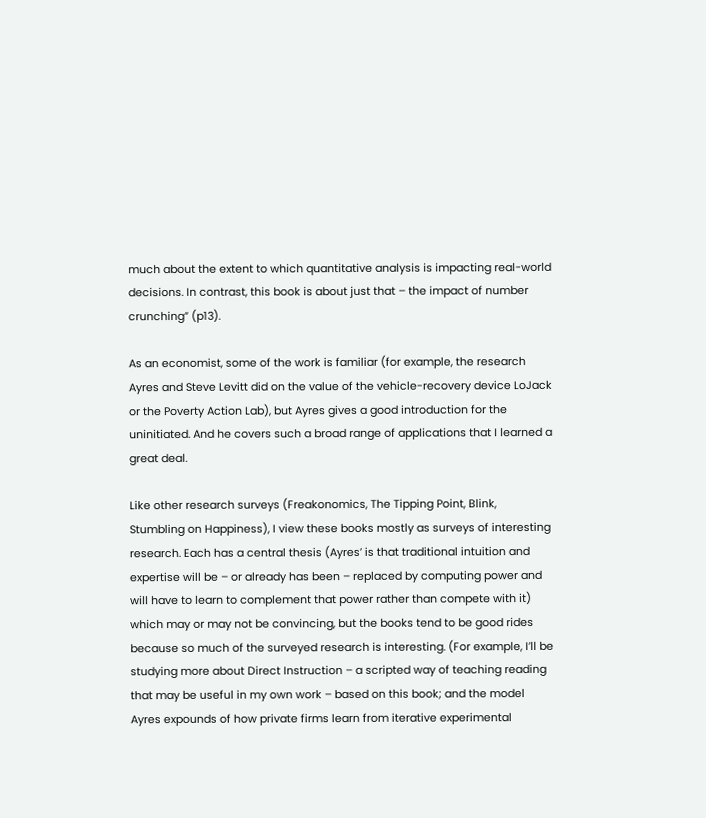much about the extent to which quantitative analysis is impacting real-world decisions. In contrast, this book is about just that – the impact of number crunching” (p13).

As an economist, some of the work is familiar (for example, the research Ayres and Steve Levitt did on the value of the vehicle-recovery device LoJack or the Poverty Action Lab), but Ayres gives a good introduction for the uninitiated. And he covers such a broad range of applications that I learned a great deal.

Like other research surveys (Freakonomics, The Tipping Point, Blink, Stumbling on Happiness), I view these books mostly as surveys of interesting research. Each has a central thesis (Ayres’ is that traditional intuition and expertise will be – or already has been – replaced by computing power and will have to learn to complement that power rather than compete with it) which may or may not be convincing, but the books tend to be good rides because so much of the surveyed research is interesting. (For example, I’ll be studying more about Direct Instruction – a scripted way of teaching reading that may be useful in my own work – based on this book; and the model Ayres expounds of how private firms learn from iterative experimental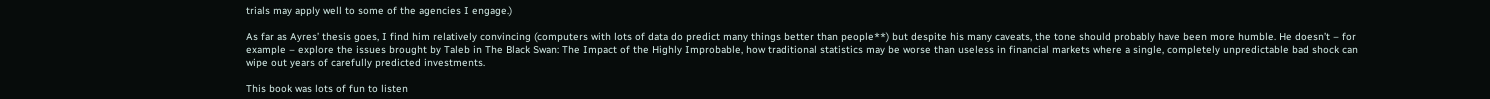trials may apply well to some of the agencies I engage.)

As far as Ayres’ thesis goes, I find him relatively convincing (computers with lots of data do predict many things better than people**) but despite his many caveats, the tone should probably have been more humble. He doesn’t – for example – explore the issues brought by Taleb in The Black Swan: The Impact of the Highly Improbable, how traditional statistics may be worse than useless in financial markets where a single, completely unpredictable bad shock can wipe out years of carefully predicted investments.

This book was lots of fun to listen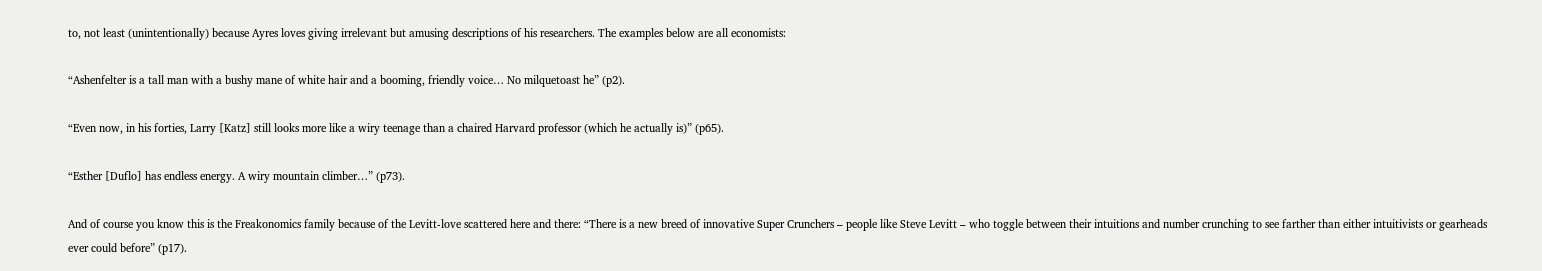to, not least (unintentionally) because Ayres loves giving irrelevant but amusing descriptions of his researchers. The examples below are all economists:

“Ashenfelter is a tall man with a bushy mane of white hair and a booming, friendly voice… No milquetoast he” (p2).

“Even now, in his forties, Larry [Katz] still looks more like a wiry teenage than a chaired Harvard professor (which he actually is)” (p65).

“Esther [Duflo] has endless energy. A wiry mountain climber…” (p73).

And of course you know this is the Freakonomics family because of the Levitt-love scattered here and there: “There is a new breed of innovative Super Crunchers – people like Steve Levitt – who toggle between their intuitions and number crunching to see farther than either intuitivists or gearheads ever could before” (p17).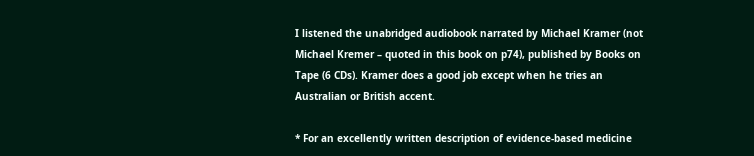I listened the unabridged audiobook narrated by Michael Kramer (not Michael Kremer – quoted in this book on p74), published by Books on Tape (6 CDs). Kramer does a good job except when he tries an Australian or British accent.

* For an excellently written description of evidence-based medicine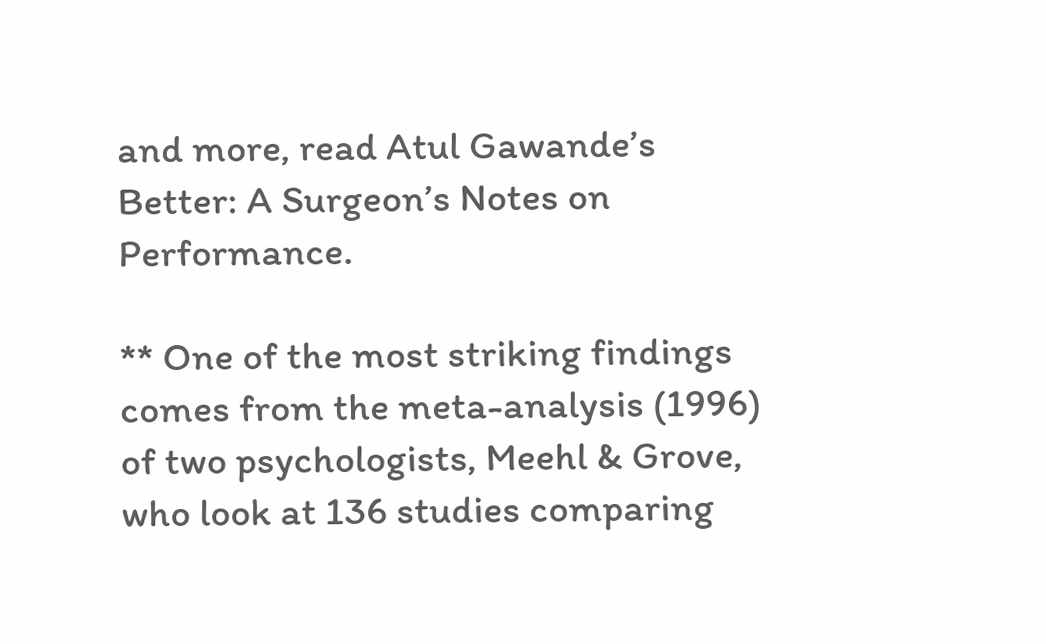and more, read Atul Gawande’s Better: A Surgeon’s Notes on Performance.

** One of the most striking findings comes from the meta-analysis (1996) of two psychologists, Meehl & Grove, who look at 136 studies comparing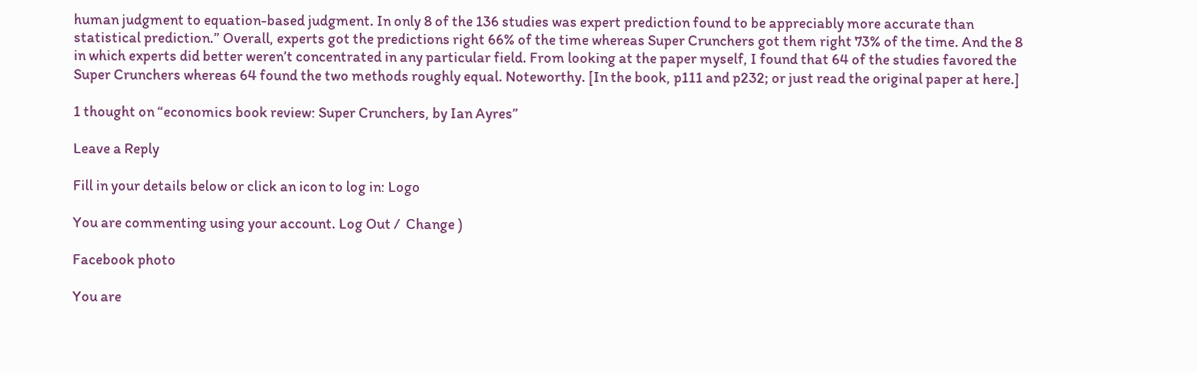human judgment to equation-based judgment. In only 8 of the 136 studies was expert prediction found to be appreciably more accurate than statistical prediction.” Overall, experts got the predictions right 66% of the time whereas Super Crunchers got them right 73% of the time. And the 8 in which experts did better weren’t concentrated in any particular field. From looking at the paper myself, I found that 64 of the studies favored the Super Crunchers whereas 64 found the two methods roughly equal. Noteworthy. [In the book, p111 and p232; or just read the original paper at here.]

1 thought on “economics book review: Super Crunchers, by Ian Ayres”

Leave a Reply

Fill in your details below or click an icon to log in: Logo

You are commenting using your account. Log Out /  Change )

Facebook photo

You are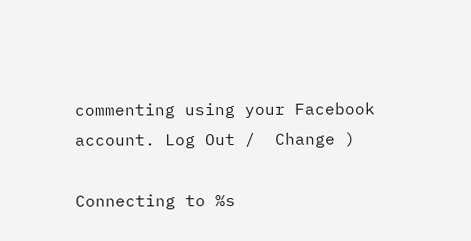commenting using your Facebook account. Log Out /  Change )

Connecting to %s